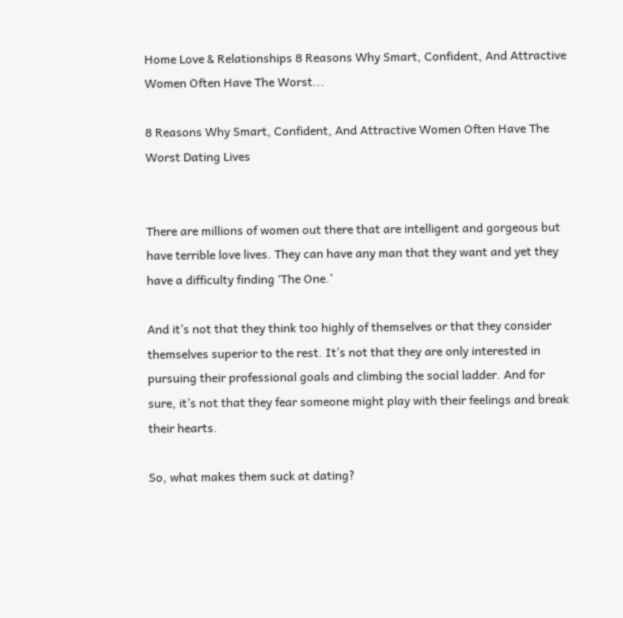Home Love & Relationships 8 Reasons Why Smart, Confident, And Attractive Women Often Have The Worst...

8 Reasons Why Smart, Confident, And Attractive Women Often Have The Worst Dating Lives


There are millions of women out there that are intelligent and gorgeous but have terrible love lives. They can have any man that they want and yet they have a difficulty finding ‘The One.’

And it’s not that they think too highly of themselves or that they consider themselves superior to the rest. It’s not that they are only interested in pursuing their professional goals and climbing the social ladder. And for sure, it’s not that they fear someone might play with their feelings and break their hearts.

So, what makes them suck at dating?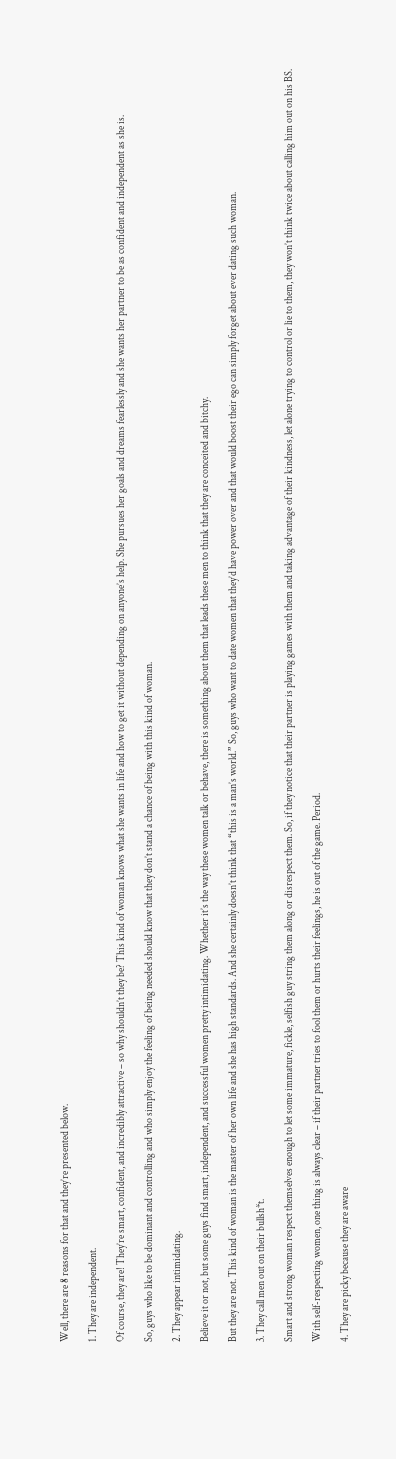Well, there are 8 reasons for that and they’re presented below.

1. They are independent.

Of course, they are! They’re smart, confident, and incredibly attractive – so why shouldn’t they be? This kind of woman knows what she wants in life and how to get it without depending on anyone’s help. She pursues her goals and dreams fearlessly and she wants her partner to be as confident and independent as she is.

So, guys who like to be dominant and controlling and who simply enjoy the feeling of being needed should know that they don’t stand a chance of being with this kind of woman.

2. They appear intimidating.

Believe it or not, but some guys find smart, independent, and successful women pretty intimidating. Whether it’s the way these women talk or behave, there is something about them that leads these men to think that they are conceited and bitchy.

But they are not. This kind of woman is the master of her own life and she has high standards. And she certainly doesn’t think that “this is a man’s world.” So, guys who want to date women that they’d have power over and that would boost their ego can simply forget about ever dating such woman.

3. They call men out on their bullsh*t.

Smart and strong woman respect themselves enough to let some immature, fickle, selfish guy string them along or disrespect them. So, if they notice that their partner is playing games with them and taking advantage of their kindness, let alone trying to control or lie to them, they won’t think twice about calling him out on his BS.

With self-respecting women, one thing is always clear – if their partner tries to fool them or hurts their feelings, he is out of the game. Period.

4. They are picky because they are aware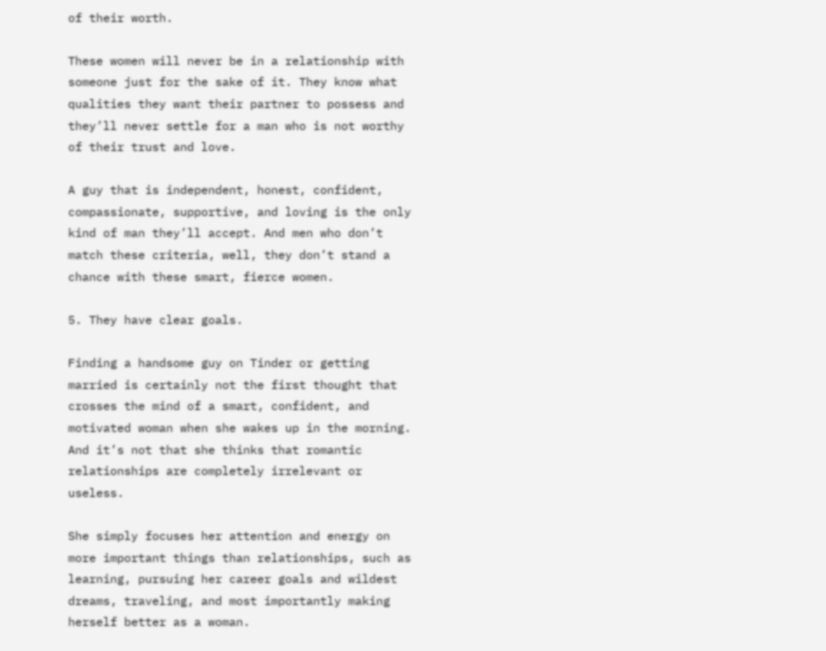of their worth.

These women will never be in a relationship with someone just for the sake of it. They know what qualities they want their partner to possess and they’ll never settle for a man who is not worthy of their trust and love.

A guy that is independent, honest, confident, compassionate, supportive, and loving is the only kind of man they’ll accept. And men who don’t match these criteria, well, they don’t stand a chance with these smart, fierce women.

5. They have clear goals.

Finding a handsome guy on Tinder or getting married is certainly not the first thought that crosses the mind of a smart, confident, and motivated woman when she wakes up in the morning. And it’s not that she thinks that romantic relationships are completely irrelevant or useless.

She simply focuses her attention and energy on more important things than relationships, such as learning, pursuing her career goals and wildest dreams, traveling, and most importantly making herself better as a woman.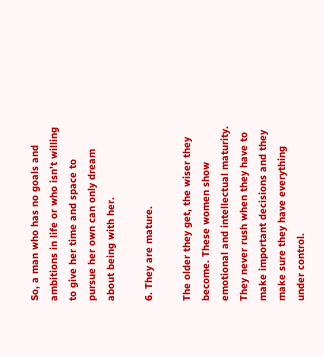So, a man who has no goals and ambitions in life or who isn’t willing to give her time and space to pursue her own can only dream about being with her.

6. They are mature.

The older they get, the wiser they become. These women show emotional and intellectual maturity. They never rush when they have to make important decisions and they make sure they have everything under control.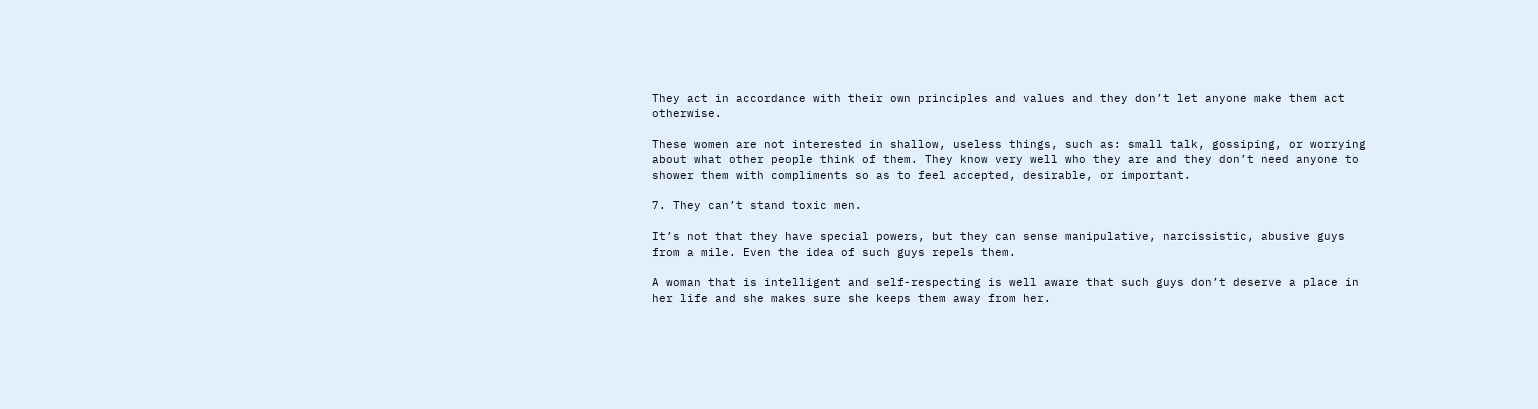They act in accordance with their own principles and values and they don’t let anyone make them act otherwise.

These women are not interested in shallow, useless things, such as: small talk, gossiping, or worrying about what other people think of them. They know very well who they are and they don’t need anyone to shower them with compliments so as to feel accepted, desirable, or important.

7. They can’t stand toxic men.

It’s not that they have special powers, but they can sense manipulative, narcissistic, abusive guys from a mile. Even the idea of such guys repels them.

A woman that is intelligent and self-respecting is well aware that such guys don’t deserve a place in her life and she makes sure she keeps them away from her.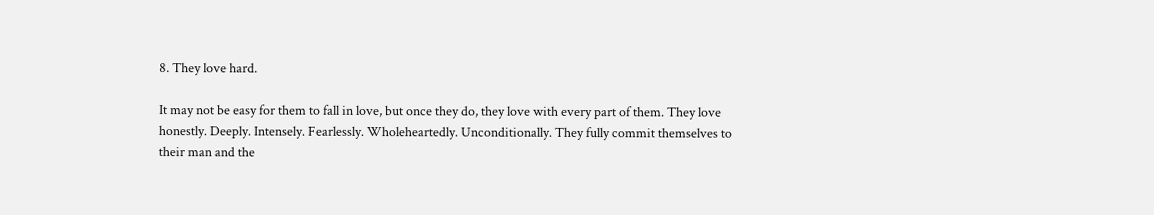8. They love hard.

It may not be easy for them to fall in love, but once they do, they love with every part of them. They love honestly. Deeply. Intensely. Fearlessly. Wholeheartedly. Unconditionally. They fully commit themselves to their man and the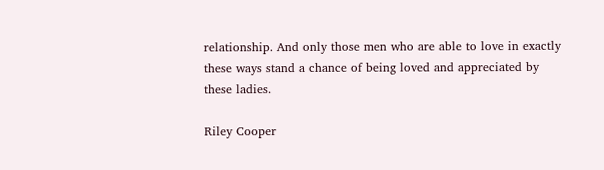relationship. And only those men who are able to love in exactly these ways stand a chance of being loved and appreciated by these ladies.

Riley Cooper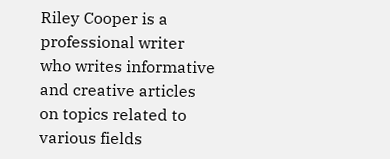Riley Cooper is a professional writer who writes informative and creative articles on topics related to various fields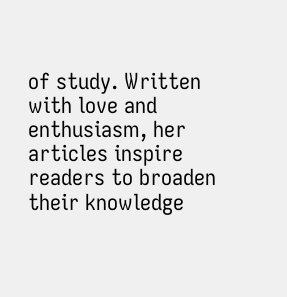of study. Written with love and enthusiasm, her articles inspire readers to broaden their knowledge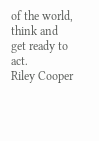of the world, think and get ready to act.
Riley Cooper